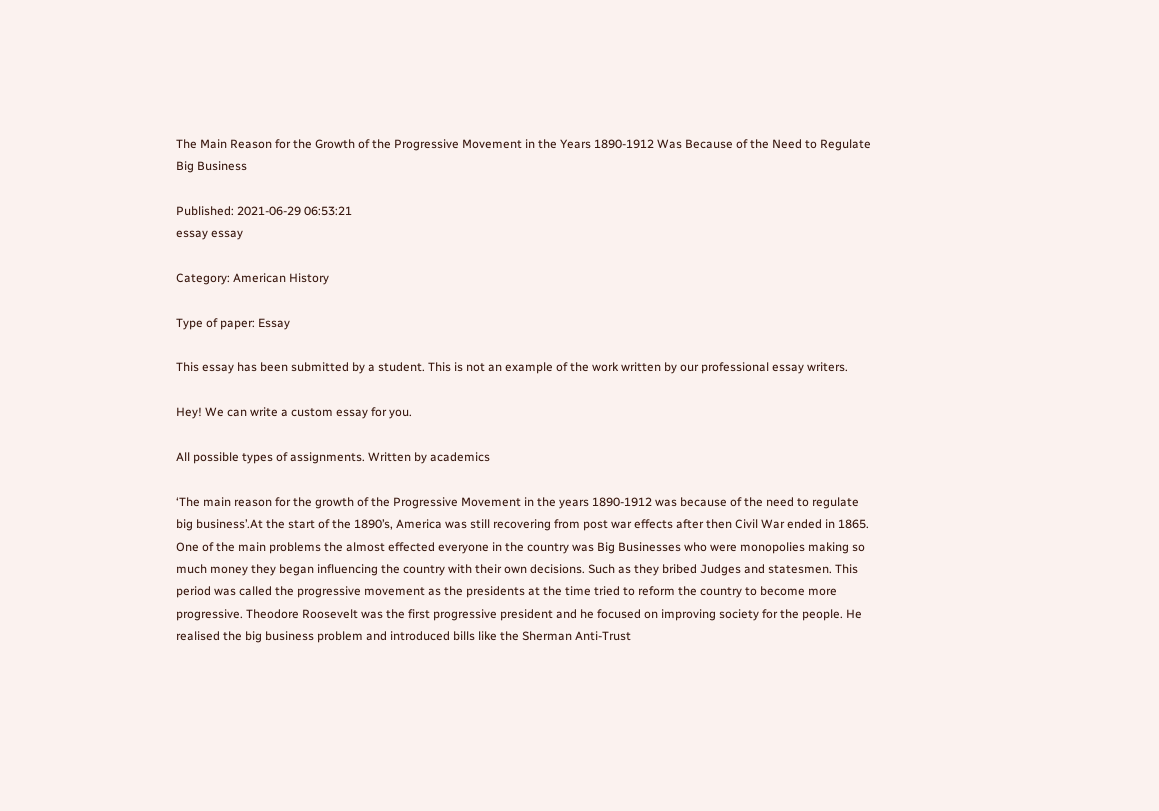The Main Reason for the Growth of the Progressive Movement in the Years 1890-1912 Was Because of the Need to Regulate Big Business

Published: 2021-06-29 06:53:21
essay essay

Category: American History

Type of paper: Essay

This essay has been submitted by a student. This is not an example of the work written by our professional essay writers.

Hey! We can write a custom essay for you.

All possible types of assignments. Written by academics

‘The main reason for the growth of the Progressive Movement in the years 1890-1912 was because of the need to regulate big business’.At the start of the 1890’s, America was still recovering from post war effects after then Civil War ended in 1865. One of the main problems the almost effected everyone in the country was Big Businesses who were monopolies making so much money they began influencing the country with their own decisions. Such as they bribed Judges and statesmen. This period was called the progressive movement as the presidents at the time tried to reform the country to become more progressive. Theodore Roosevelt was the first progressive president and he focused on improving society for the people. He realised the big business problem and introduced bills like the Sherman Anti-Trust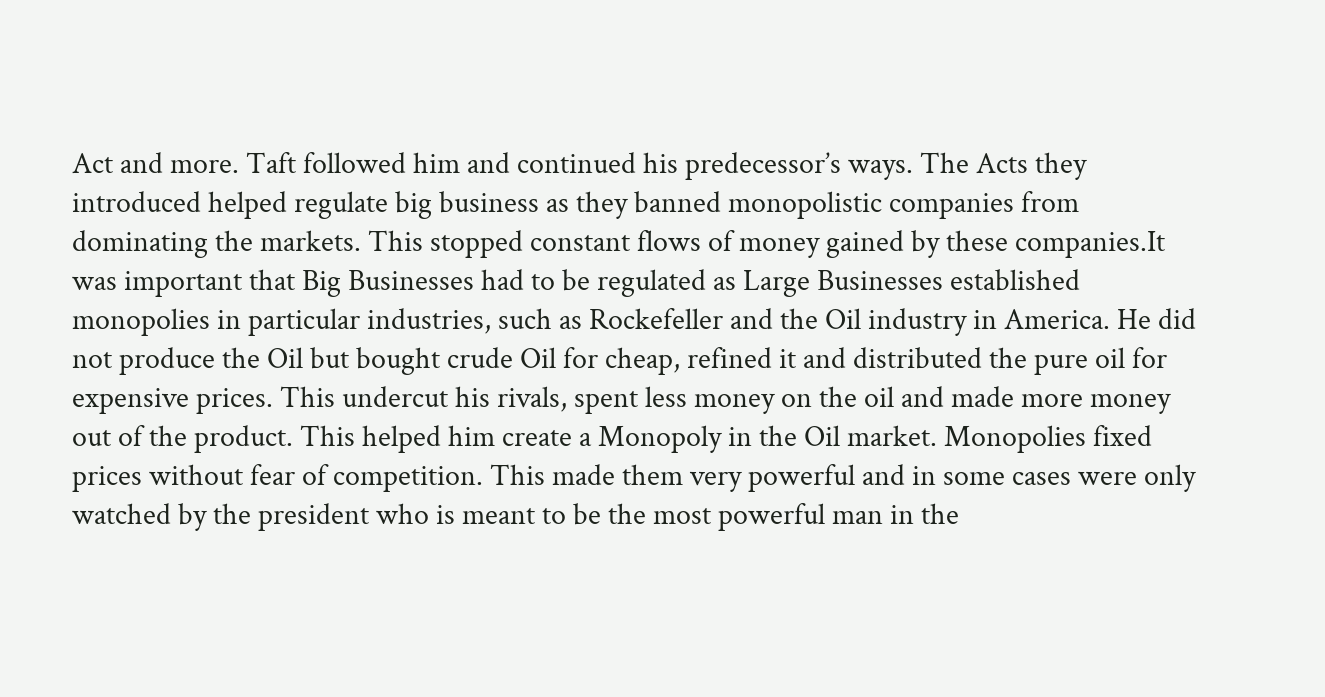Act and more. Taft followed him and continued his predecessor’s ways. The Acts they introduced helped regulate big business as they banned monopolistic companies from dominating the markets. This stopped constant flows of money gained by these companies.It was important that Big Businesses had to be regulated as Large Businesses established monopolies in particular industries, such as Rockefeller and the Oil industry in America. He did not produce the Oil but bought crude Oil for cheap, refined it and distributed the pure oil for expensive prices. This undercut his rivals, spent less money on the oil and made more money out of the product. This helped him create a Monopoly in the Oil market. Monopolies fixed prices without fear of competition. This made them very powerful and in some cases were only watched by the president who is meant to be the most powerful man in the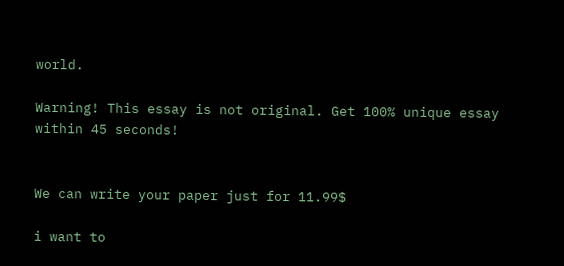world.

Warning! This essay is not original. Get 100% unique essay within 45 seconds!


We can write your paper just for 11.99$

i want to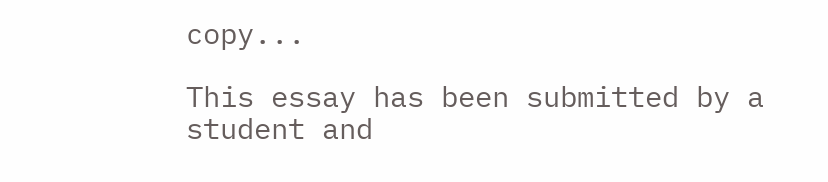copy...

This essay has been submitted by a student and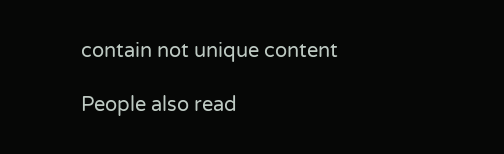contain not unique content

People also read